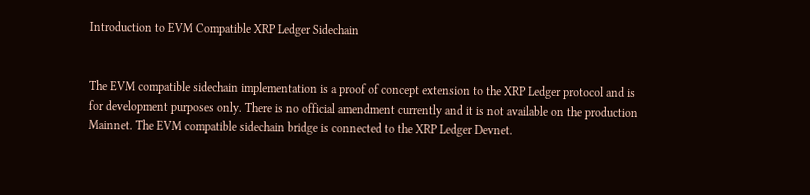Introduction to EVM Compatible XRP Ledger Sidechain


The EVM compatible sidechain implementation is a proof of concept extension to the XRP Ledger protocol and is for development purposes only. There is no official amendment currently and it is not available on the production Mainnet. The EVM compatible sidechain bridge is connected to the XRP Ledger Devnet.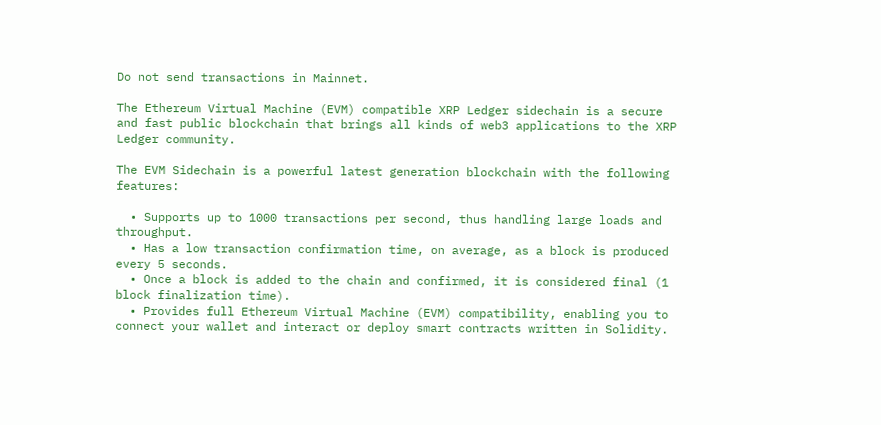Do not send transactions in Mainnet.

The Ethereum Virtual Machine (EVM) compatible XRP Ledger sidechain is a secure and fast public blockchain that brings all kinds of web3 applications to the XRP Ledger community.

The EVM Sidechain is a powerful latest generation blockchain with the following features:

  • Supports up to 1000 transactions per second, thus handling large loads and throughput.
  • Has a low transaction confirmation time, on average, as a block is produced every 5 seconds.
  • Once a block is added to the chain and confirmed, it is considered final (1 block finalization time).
  • Provides full Ethereum Virtual Machine (EVM) compatibility, enabling you to connect your wallet and interact or deploy smart contracts written in Solidity.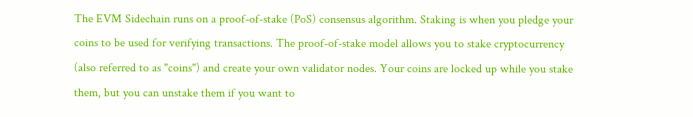The EVM Sidechain runs on a proof-of-stake (PoS) consensus algorithm. Staking is when you pledge your coins to be used for verifying transactions. The proof-of-stake model allows you to stake cryptocurrency (also referred to as "coins") and create your own validator nodes. Your coins are locked up while you stake them, but you can unstake them if you want to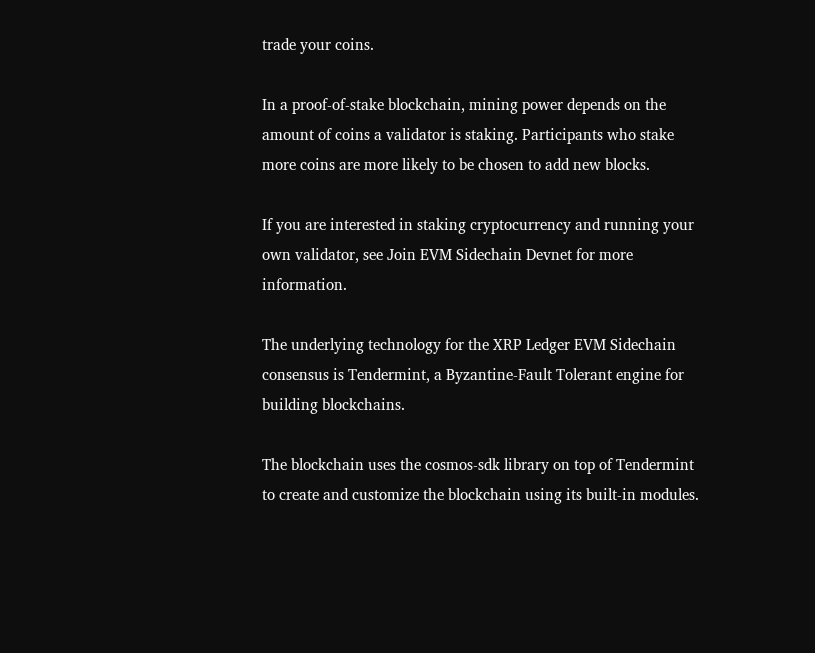trade your coins.

In a proof-of-stake blockchain, mining power depends on the amount of coins a validator is staking. Participants who stake more coins are more likely to be chosen to add new blocks.

If you are interested in staking cryptocurrency and running your own validator, see Join EVM Sidechain Devnet for more information.

The underlying technology for the XRP Ledger EVM Sidechain consensus is Tendermint, a Byzantine-Fault Tolerant engine for building blockchains.

The blockchain uses the cosmos-sdk library on top of Tendermint to create and customize the blockchain using its built-in modules.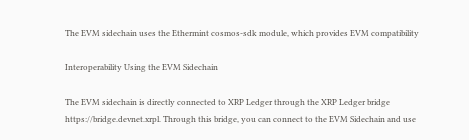The EVM sidechain uses the Ethermint cosmos-sdk module, which provides EVM compatibility

Interoperability Using the EVM Sidechain

The EVM sidechain is directly connected to XRP Ledger through the XRP Ledger bridge https://bridge.devnet.xrpl. Through this bridge, you can connect to the EVM Sidechain and use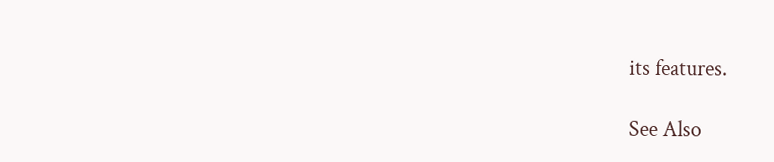its features.

See Also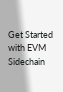Get Started with EVM Sidechain